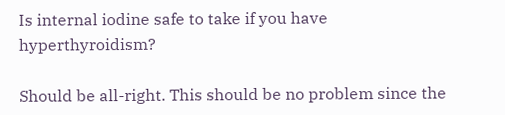Is internal iodine safe to take if you have hyperthyroidism?

Should be all-right. This should be no problem since the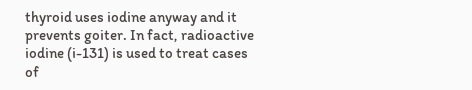thyroid uses iodine anyway and it prevents goiter. In fact, radioactive iodine (i-131) is used to treat cases of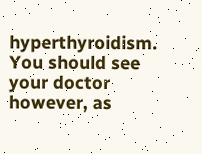hyperthyroidism. You should see your doctor however, as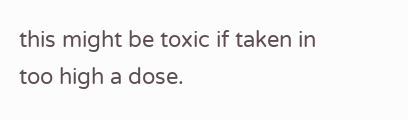this might be toxic if taken in too high a dose.